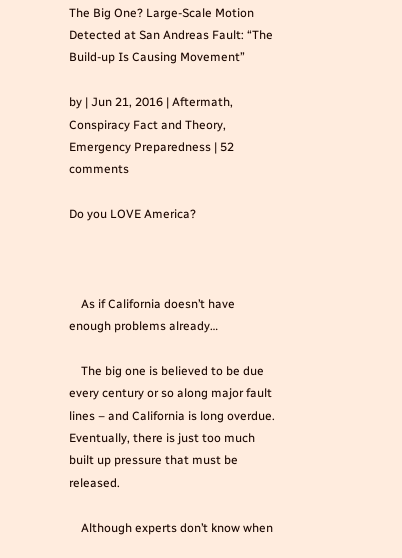The Big One? Large-Scale Motion Detected at San Andreas Fault: “The Build-up Is Causing Movement”

by | Jun 21, 2016 | Aftermath, Conspiracy Fact and Theory, Emergency Preparedness | 52 comments

Do you LOVE America?



    As if California doesn’t have enough problems already…

    The big one is believed to be due every century or so along major fault lines – and California is long overdue. Eventually, there is just too much built up pressure that must be released.

    Although experts don’t know when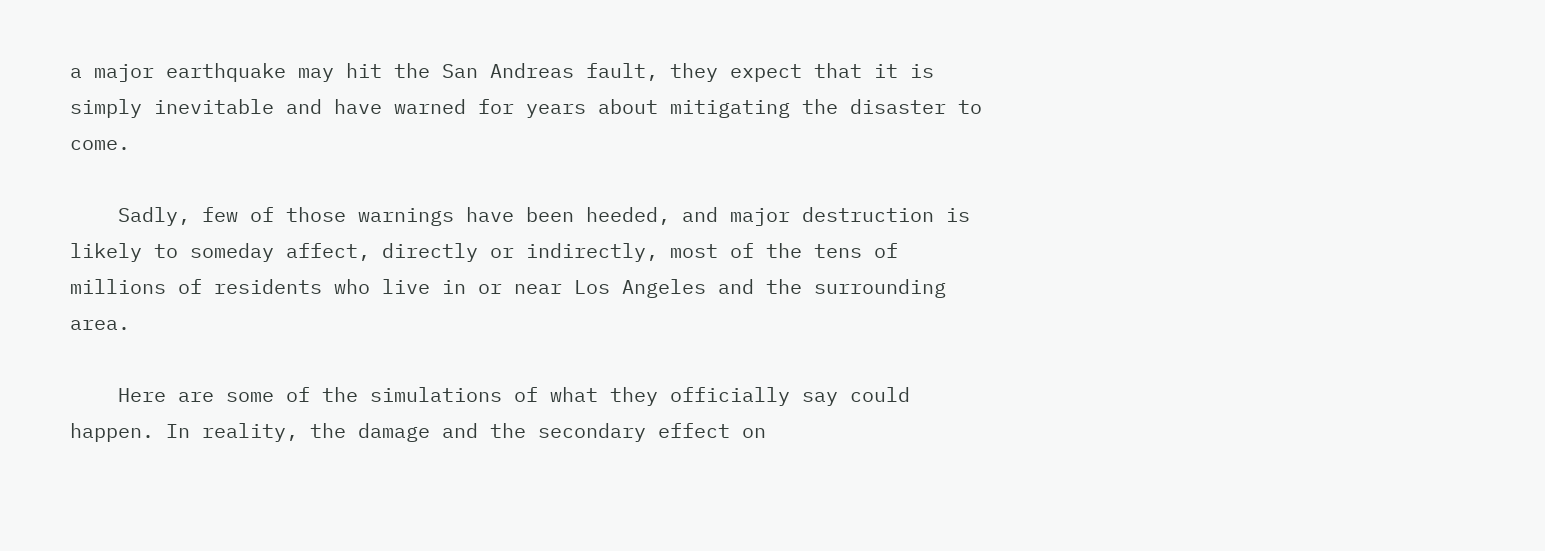a major earthquake may hit the San Andreas fault, they expect that it is simply inevitable and have warned for years about mitigating the disaster to come.

    Sadly, few of those warnings have been heeded, and major destruction is likely to someday affect, directly or indirectly, most of the tens of millions of residents who live in or near Los Angeles and the surrounding area.

    Here are some of the simulations of what they officially say could happen. In reality, the damage and the secondary effect on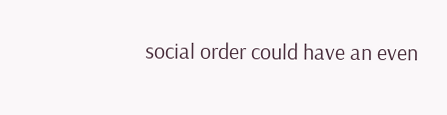social order could have an even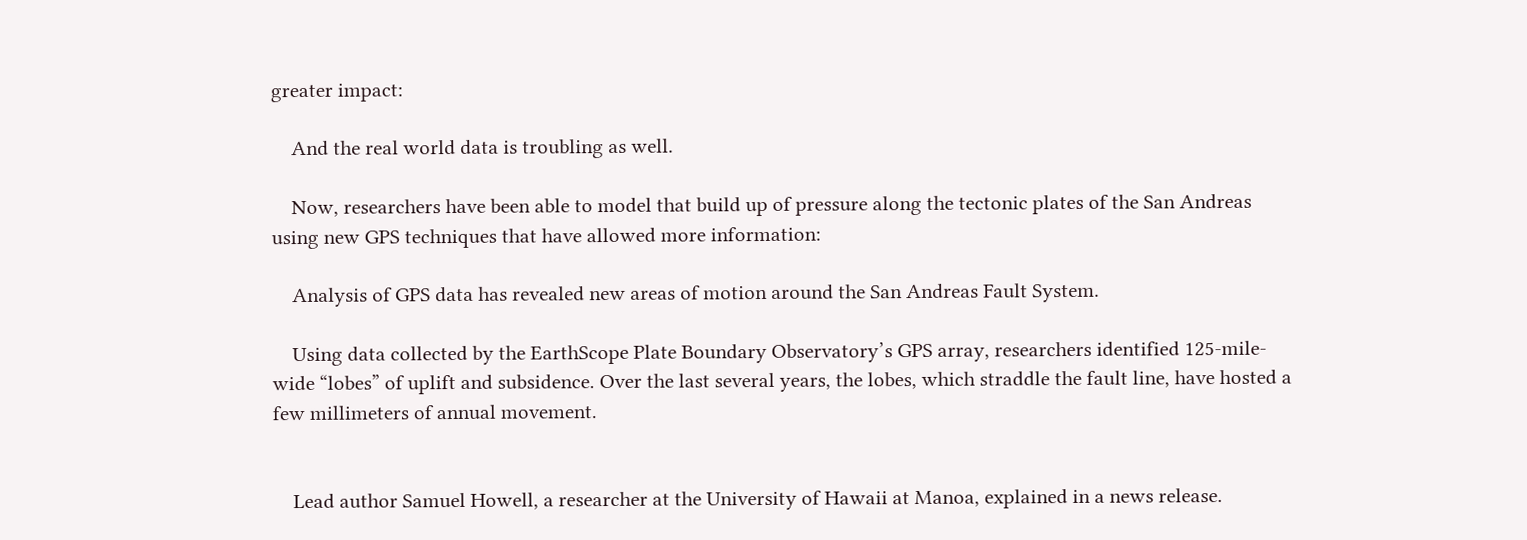greater impact:

    And the real world data is troubling as well.

    Now, researchers have been able to model that build up of pressure along the tectonic plates of the San Andreas using new GPS techniques that have allowed more information:

    Analysis of GPS data has revealed new areas of motion around the San Andreas Fault System.

    Using data collected by the EarthScope Plate Boundary Observatory’s GPS array, researchers identified 125-mile-wide “lobes” of uplift and subsidence. Over the last several years, the lobes, which straddle the fault line, have hosted a few millimeters of annual movement.


    Lead author Samuel Howell, a researcher at the University of Hawaii at Manoa, explained in a news release.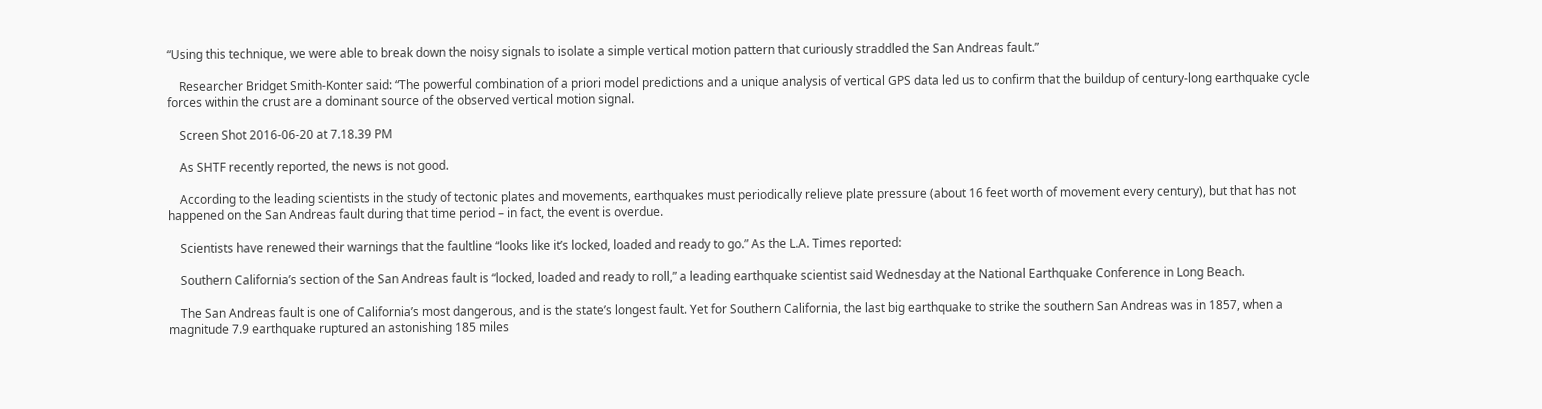“Using this technique, we were able to break down the noisy signals to isolate a simple vertical motion pattern that curiously straddled the San Andreas fault.”

    Researcher Bridget Smith-Konter said: “The powerful combination of a priori model predictions and a unique analysis of vertical GPS data led us to confirm that the buildup of century-long earthquake cycle forces within the crust are a dominant source of the observed vertical motion signal.

    Screen Shot 2016-06-20 at 7.18.39 PM

    As SHTF recently reported, the news is not good.

    According to the leading scientists in the study of tectonic plates and movements, earthquakes must periodically relieve plate pressure (about 16 feet worth of movement every century), but that has not happened on the San Andreas fault during that time period – in fact, the event is overdue.

    Scientists have renewed their warnings that the faultline “looks like it’s locked, loaded and ready to go.” As the L.A. Times reported:

    Southern California’s section of the San Andreas fault is “locked, loaded and ready to roll,” a leading earthquake scientist said Wednesday at the National Earthquake Conference in Long Beach.

    The San Andreas fault is one of California’s most dangerous, and is the state’s longest fault. Yet for Southern California, the last big earthquake to strike the southern San Andreas was in 1857, when a magnitude 7.9 earthquake ruptured an astonishing 185 miles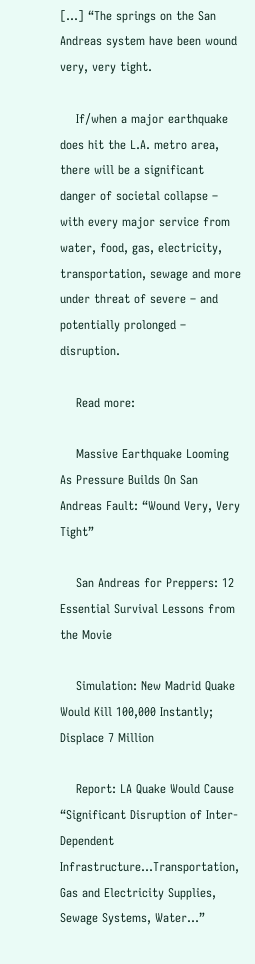[…] “The springs on the San Andreas system have been wound very, very tight.

    If/when a major earthquake does hit the L.A. metro area, there will be a significant danger of societal collapse – with every major service from water, food, gas, electricity, transportation, sewage and more under threat of severe – and potentially prolonged – disruption.

    Read more:

    Massive Earthquake Looming As Pressure Builds On San Andreas Fault: “Wound Very, Very Tight”

    San Andreas for Preppers: 12 Essential Survival Lessons from the Movie

    Simulation: New Madrid Quake Would Kill 100,000 Instantly; Displace 7 Million

    Report: LA Quake Would Cause “Significant Disruption of Inter-Dependent Infrastructure…Transportation, Gas and Electricity Supplies, Sewage Systems, Water…”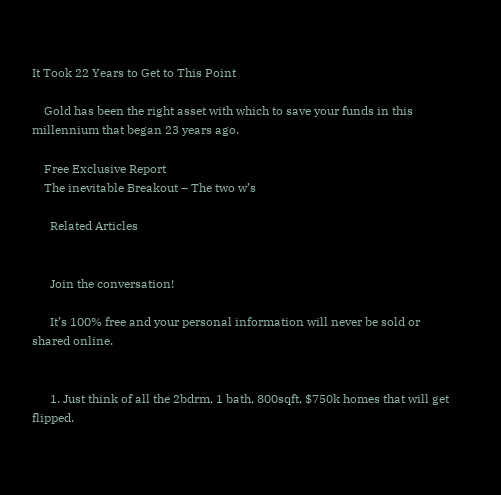It Took 22 Years to Get to This Point

    Gold has been the right asset with which to save your funds in this millennium that began 23 years ago.

    Free Exclusive Report
    The inevitable Breakout – The two w’s

      Related Articles


      Join the conversation!

      It’s 100% free and your personal information will never be sold or shared online.


      1. Just think of all the 2bdrm, 1 bath, 800sqft, $750k homes that will get flipped.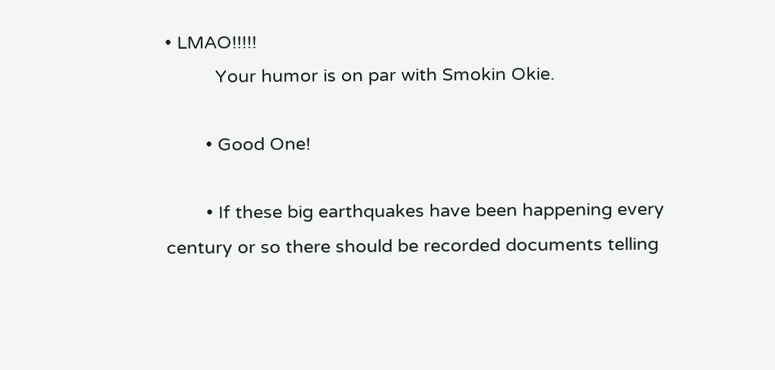• LMAO!!!!!
          Your humor is on par with Smokin Okie.

        • Good One!

        • If these big earthquakes have been happening every century or so there should be recorded documents telling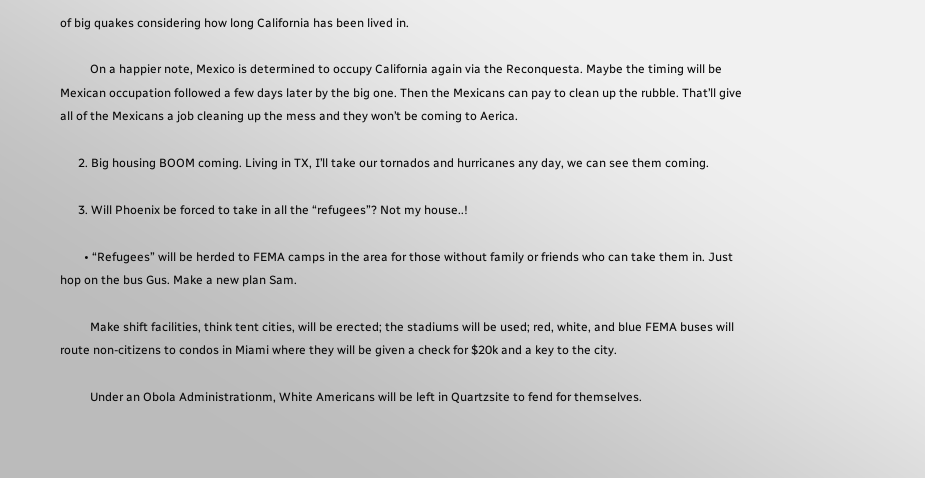of big quakes considering how long California has been lived in.

          On a happier note, Mexico is determined to occupy California again via the Reconquesta. Maybe the timing will be Mexican occupation followed a few days later by the big one. Then the Mexicans can pay to clean up the rubble. That’ll give all of the Mexicans a job cleaning up the mess and they won’t be coming to Aerica.

      2. Big housing BOOM coming. Living in TX, I’ll take our tornados and hurricanes any day, we can see them coming.

      3. Will Phoenix be forced to take in all the “refugees”? Not my house..!

        • “Refugees” will be herded to FEMA camps in the area for those without family or friends who can take them in. Just hop on the bus Gus. Make a new plan Sam.

          Make shift facilities, think tent cities, will be erected; the stadiums will be used; red, white, and blue FEMA buses will route non-citizens to condos in Miami where they will be given a check for $20k and a key to the city.

          Under an Obola Administrationm, White Americans will be left in Quartzsite to fend for themselves.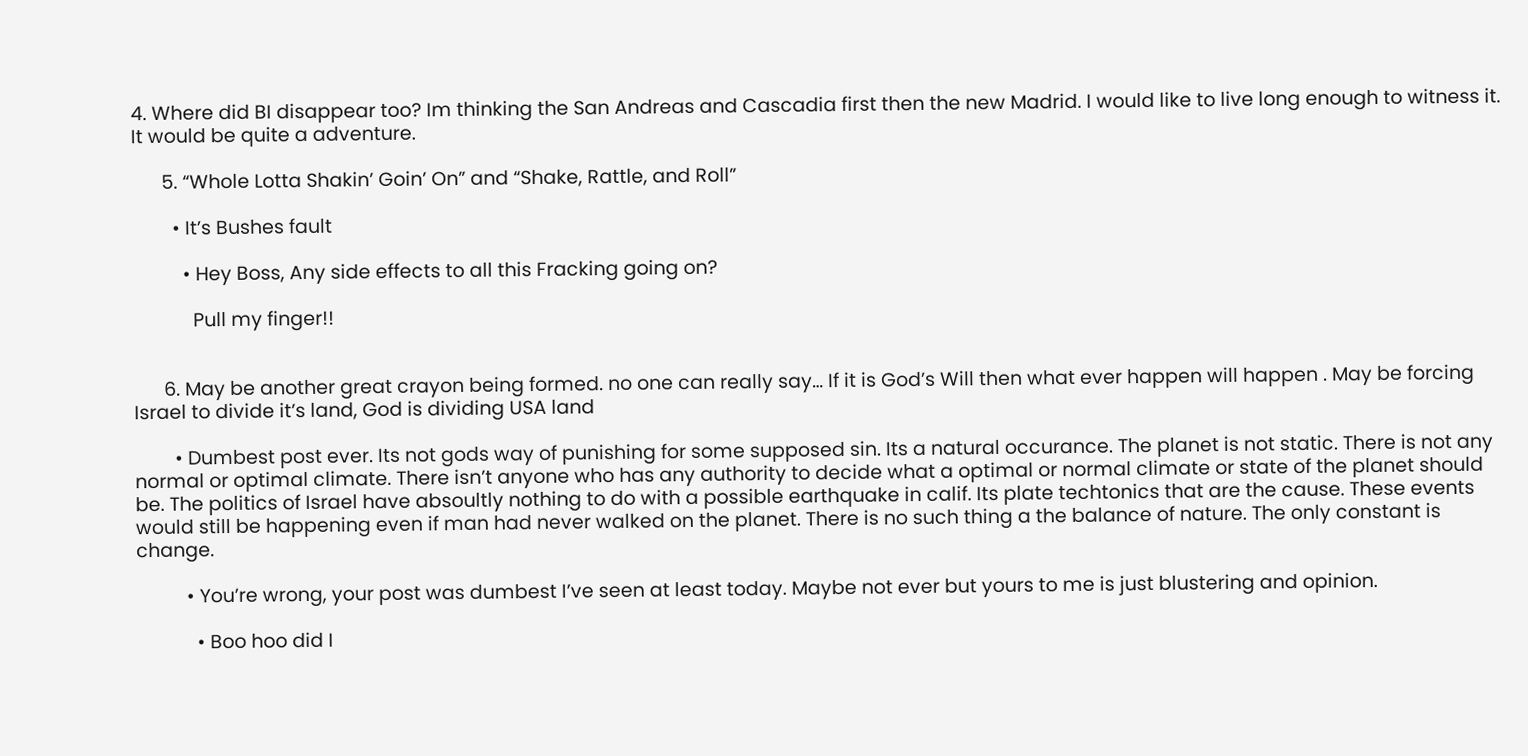4. Where did BI disappear too? Im thinking the San Andreas and Cascadia first then the new Madrid. I would like to live long enough to witness it. It would be quite a adventure.

      5. “Whole Lotta Shakin’ Goin’ On” and “Shake, Rattle, and Roll”

        • It’s Bushes fault

          • Hey Boss, Any side effects to all this Fracking going on?

            Pull my finger!!


      6. May be another great crayon being formed. no one can really say… If it is God’s Will then what ever happen will happen . May be forcing Israel to divide it’s land, God is dividing USA land

        • Dumbest post ever. Its not gods way of punishing for some supposed sin. Its a natural occurance. The planet is not static. There is not any normal or optimal climate. There isn’t anyone who has any authority to decide what a optimal or normal climate or state of the planet should be. The politics of Israel have absoultly nothing to do with a possible earthquake in calif. Its plate techtonics that are the cause. These events would still be happening even if man had never walked on the planet. There is no such thing a the balance of nature. The only constant is change.

          • You’re wrong, your post was dumbest I’ve seen at least today. Maybe not ever but yours to me is just blustering and opinion.

            • Boo hoo did I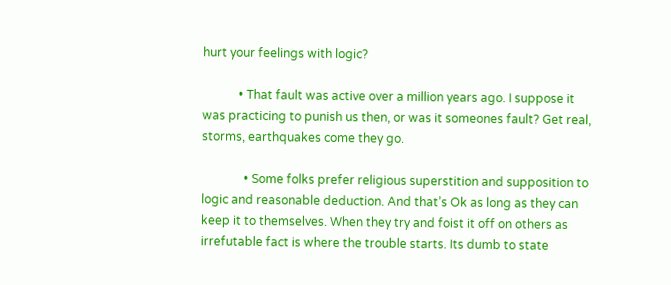hurt your feelings with logic?

            • That fault was active over a million years ago. I suppose it was practicing to punish us then, or was it someones fault? Get real, storms, earthquakes come they go.

              • Some folks prefer religious superstition and supposition to logic and reasonable deduction. And that’s Ok as long as they can keep it to themselves. When they try and foist it off on others as irrefutable fact is where the trouble starts. Its dumb to state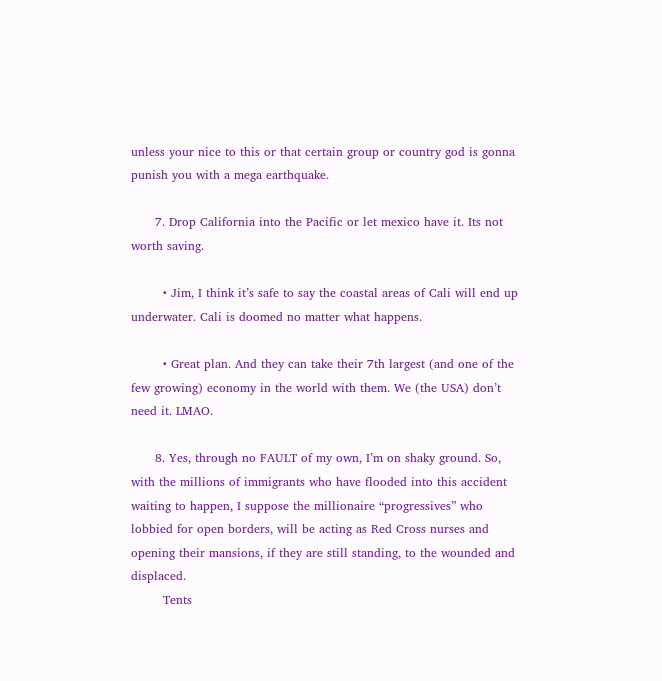unless your nice to this or that certain group or country god is gonna punish you with a mega earthquake.

      7. Drop California into the Pacific or let mexico have it. Its not worth saving.

        • Jim, I think it’s safe to say the coastal areas of Cali will end up underwater. Cali is doomed no matter what happens.

        • Great plan. And they can take their 7th largest (and one of the few growing) economy in the world with them. We (the USA) don’t need it. LMAO.

      8. Yes, through no FAULT of my own, I’m on shaky ground. So, with the millions of immigrants who have flooded into this accident waiting to happen, I suppose the millionaire “progressives” who lobbied for open borders, will be acting as Red Cross nurses and opening their mansions, if they are still standing, to the wounded and displaced.
        Tents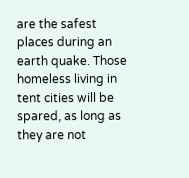are the safest places during an earth quake. Those homeless living in tent cities will be spared, as long as they are not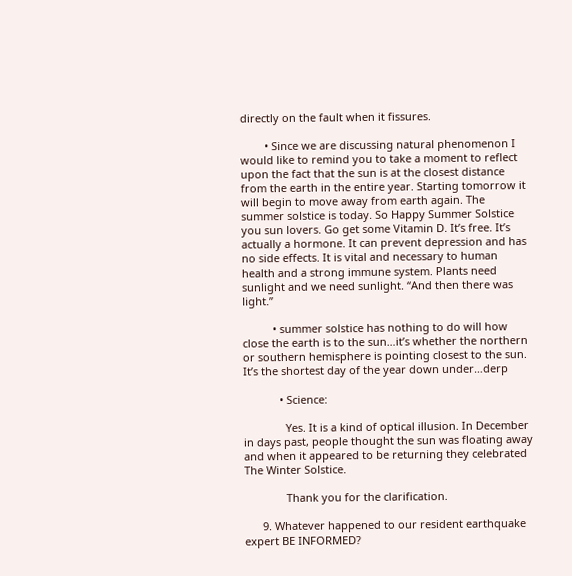directly on the fault when it fissures.

        • Since we are discussing natural phenomenon I would like to remind you to take a moment to reflect upon the fact that the sun is at the closest distance from the earth in the entire year. Starting tomorrow it will begin to move away from earth again. The summer solstice is today. So Happy Summer Solstice you sun lovers. Go get some Vitamin D. It’s free. It’s actually a hormone. It can prevent depression and has no side effects. It is vital and necessary to human health and a strong immune system. Plants need sunlight and we need sunlight. “And then there was light.”

          • summer solstice has nothing to do will how close the earth is to the sun…it’s whether the northern or southern hemisphere is pointing closest to the sun. It’s the shortest day of the year down under…derp

            • Science:

              Yes. It is a kind of optical illusion. In December in days past, people thought the sun was floating away and when it appeared to be returning they celebrated The Winter Solstice.

              Thank you for the clarification.

      9. Whatever happened to our resident earthquake expert BE INFORMED?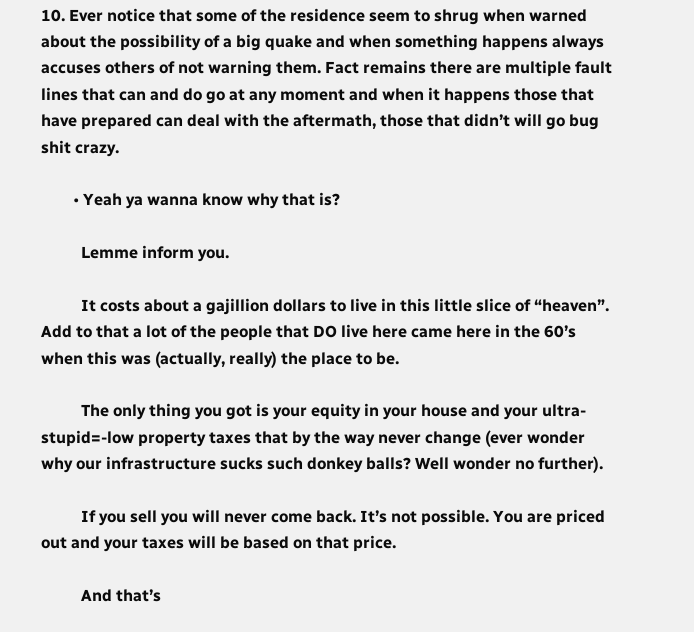10. Ever notice that some of the residence seem to shrug when warned about the possibility of a big quake and when something happens always accuses others of not warning them. Fact remains there are multiple fault lines that can and do go at any moment and when it happens those that have prepared can deal with the aftermath, those that didn’t will go bug shit crazy.

        • Yeah ya wanna know why that is?

          Lemme inform you.

          It costs about a gajillion dollars to live in this little slice of “heaven”. Add to that a lot of the people that DO live here came here in the 60’s when this was (actually, really) the place to be.

          The only thing you got is your equity in your house and your ultra-stupid=-low property taxes that by the way never change (ever wonder why our infrastructure sucks such donkey balls? Well wonder no further).

          If you sell you will never come back. It’s not possible. You are priced out and your taxes will be based on that price.

          And that’s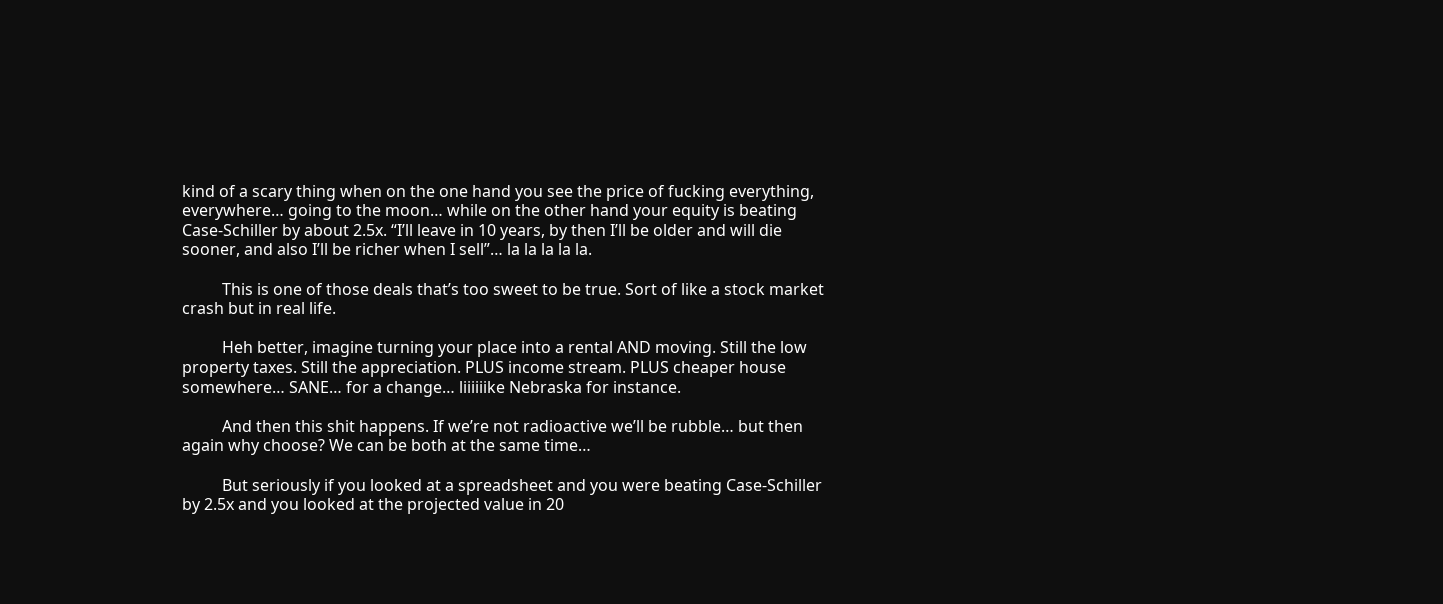kind of a scary thing when on the one hand you see the price of fucking everything, everywhere… going to the moon… while on the other hand your equity is beating Case-Schiller by about 2.5x. “I’ll leave in 10 years, by then I’ll be older and will die sooner, and also I’ll be richer when I sell”… la la la la la.

          This is one of those deals that’s too sweet to be true. Sort of like a stock market crash but in real life.

          Heh better, imagine turning your place into a rental AND moving. Still the low property taxes. Still the appreciation. PLUS income stream. PLUS cheaper house somewhere… SANE… for a change… liiiiiike Nebraska for instance.

          And then this shit happens. If we’re not radioactive we’ll be rubble… but then again why choose? We can be both at the same time…

          But seriously if you looked at a spreadsheet and you were beating Case-Schiller by 2.5x and you looked at the projected value in 20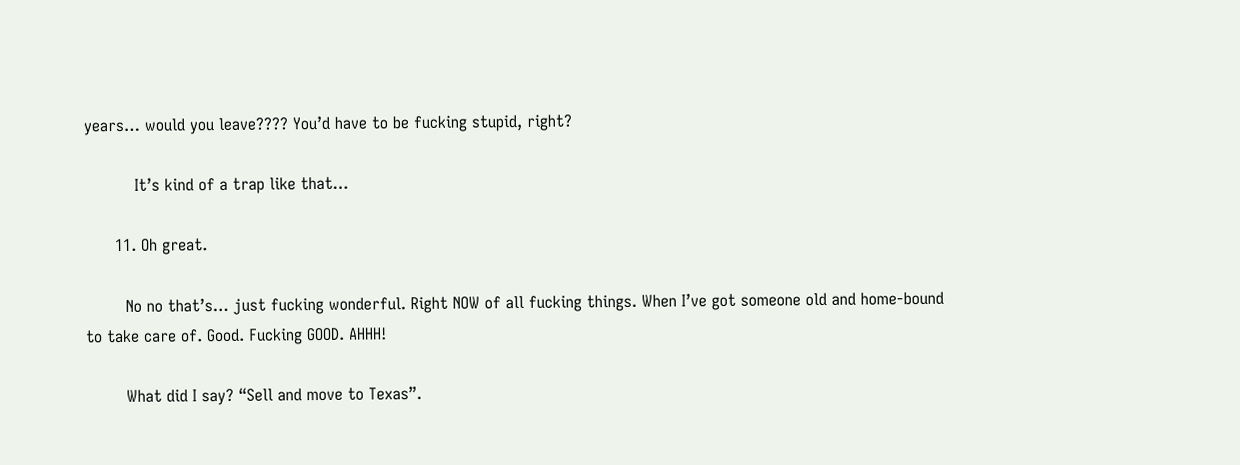years… would you leave???? You’d have to be fucking stupid, right?

          It’s kind of a trap like that…

      11. Oh great.

        No no that’s… just fucking wonderful. Right NOW of all fucking things. When I’ve got someone old and home-bound to take care of. Good. Fucking GOOD. AHHH!

        What did I say? “Sell and move to Texas”.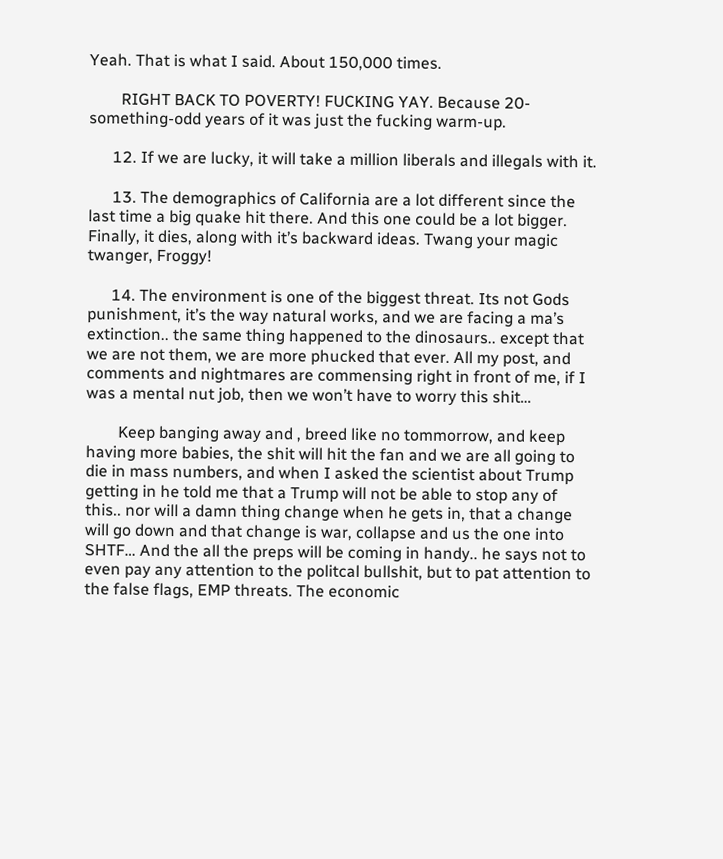Yeah. That is what I said. About 150,000 times.

        RIGHT BACK TO POVERTY! FUCKING YAY. Because 20-something-odd years of it was just the fucking warm-up.

      12. If we are lucky, it will take a million liberals and illegals with it.

      13. The demographics of California are a lot different since the last time a big quake hit there. And this one could be a lot bigger. Finally, it dies, along with it’s backward ideas. Twang your magic twanger, Froggy!

      14. The environment is one of the biggest threat. Its not Gods punishment, it’s the way natural works, and we are facing a ma’s extinction.. the same thing happened to the dinosaurs.. except that we are not them, we are more phucked that ever. All my post, and comments and nightmares are commensing right in front of me, if I was a mental nut job, then we won’t have to worry this shit…

        Keep banging away and , breed like no tommorrow, and keep having more babies, the shit will hit the fan and we are all going to die in mass numbers, and when I asked the scientist about Trump getting in he told me that a Trump will not be able to stop any of this.. nor will a damn thing change when he gets in, that a change will go down and that change is war, collapse and us the one into SHTF… And the all the preps will be coming in handy.. he says not to even pay any attention to the politcal bullshit, but to pat attention to the false flags, EMP threats. The economic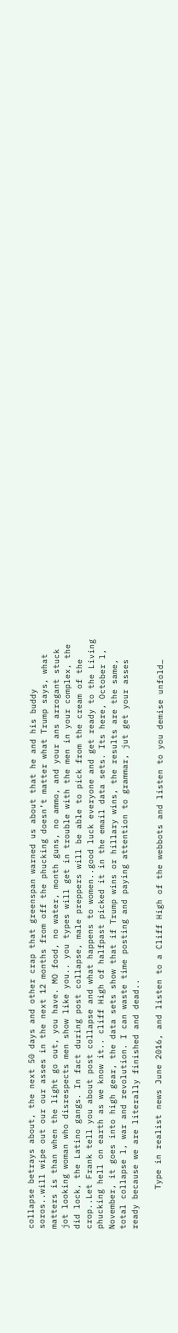collapse betrays about, the next 50 days and other crap that greenspan warned us about that he and his buddy soros..will wipe out our our asses in the next 12 months from off the phucking doesn’t matter what Trump says, what matters is than when the light go out, you have. MO food, no water, month guns, no ammo, and your ans arrogant stuck jot looking woman who disrespects men show like you.. you types will get in trouble with the men in your complex, the did lock, the Latino gangs. In fact during post collapse, male preppers will be able to pick from the cream of the crop..Let Frank tell you about post collapse and what happens to women..good luck everyone and get ready to the Living phucking hell on earth as we know it.. cliff High of halfpast picked it in the email data sets. Its here, October l, November, it goes into high gear, the data sets show that if Trump wins or hillary wins, the results are the same, total collapse l, war and revolution. I can waste time posting and paying attention to grammar, jut get your asses ready because we are literally finished and dead..

        Type in realist news June 2016, and listen to a Cliff High of the webbots and listen to you demise unfold…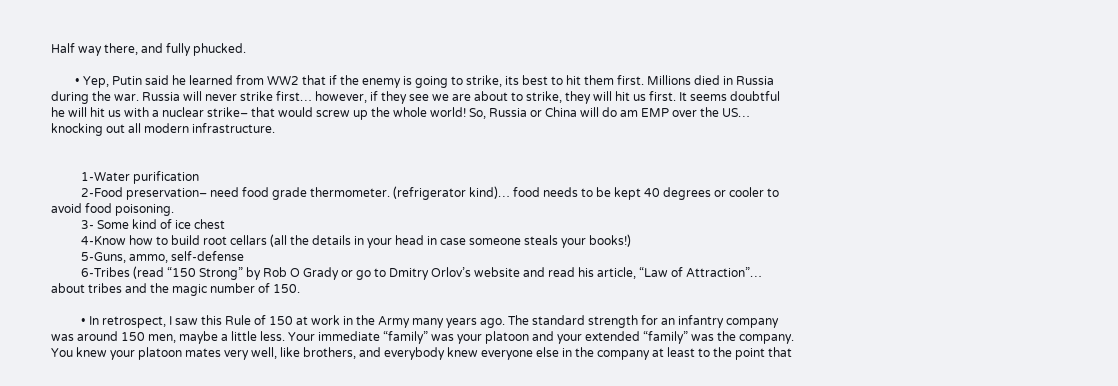Half way there, and fully phucked.

        • Yep, Putin said he learned from WW2 that if the enemy is going to strike, its best to hit them first. Millions died in Russia during the war. Russia will never strike first… however, if they see we are about to strike, they will hit us first. It seems doubtful he will hit us with a nuclear strike– that would screw up the whole world! So, Russia or China will do am EMP over the US… knocking out all modern infrastructure.


          1-Water purification
          2-Food preservation– need food grade thermometer. (refrigerator kind)… food needs to be kept 40 degrees or cooler to avoid food poisoning.
          3- Some kind of ice chest
          4-Know how to build root cellars (all the details in your head in case someone steals your books!)
          5-Guns, ammo, self-defense
          6-Tribes (read “150 Strong” by Rob O Grady or go to Dmitry Orlov’s website and read his article, “Law of Attraction”… about tribes and the magic number of 150.

          • In retrospect, I saw this Rule of 150 at work in the Army many years ago. The standard strength for an infantry company was around 150 men, maybe a little less. Your immediate “family” was your platoon and your extended “family” was the company. You knew your platoon mates very well, like brothers, and everybody knew everyone else in the company at least to the point that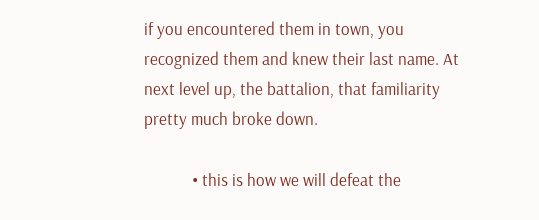if you encountered them in town, you recognized them and knew their last name. At next level up, the battalion, that familiarity pretty much broke down.

            • this is how we will defeat the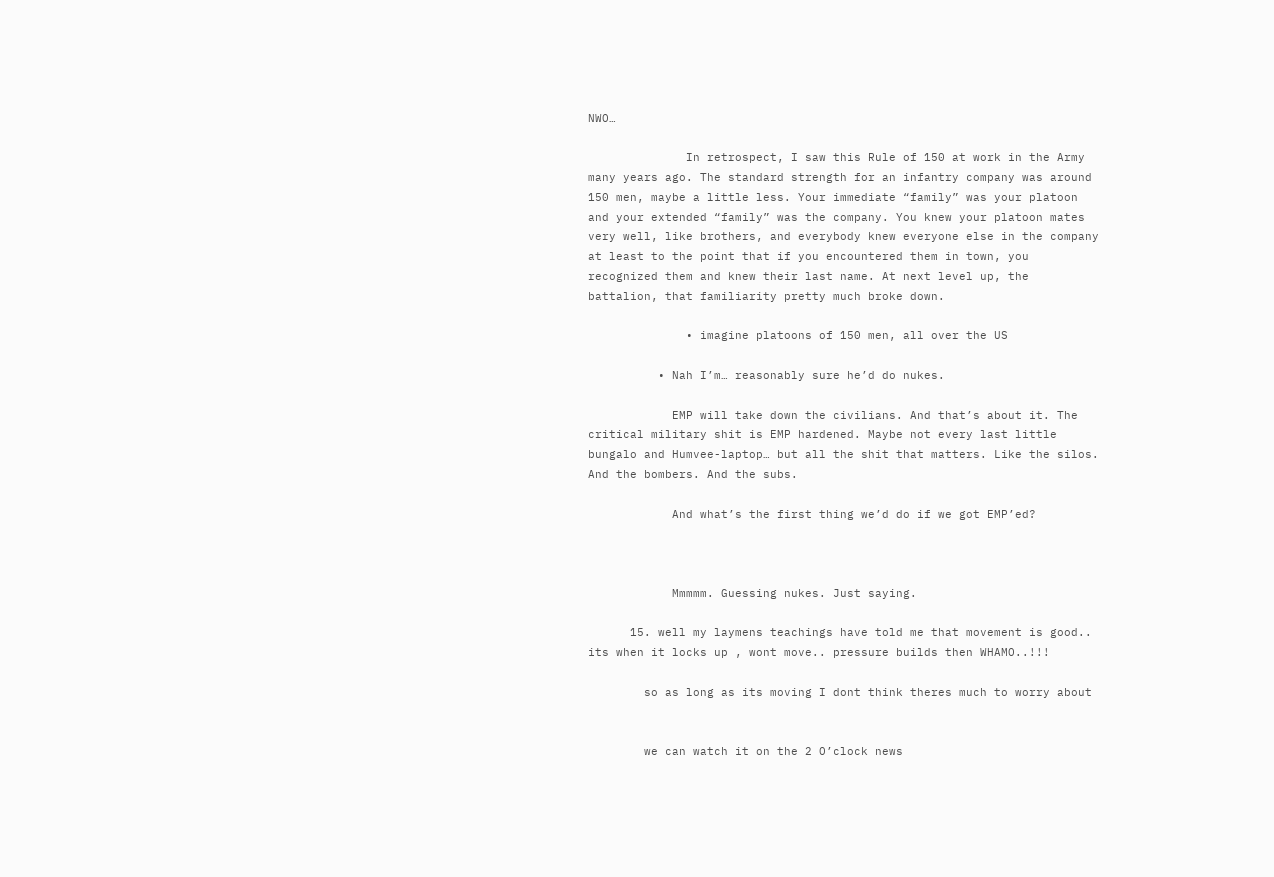NWO…

              In retrospect, I saw this Rule of 150 at work in the Army many years ago. The standard strength for an infantry company was around 150 men, maybe a little less. Your immediate “family” was your platoon and your extended “family” was the company. You knew your platoon mates very well, like brothers, and everybody knew everyone else in the company at least to the point that if you encountered them in town, you recognized them and knew their last name. At next level up, the battalion, that familiarity pretty much broke down.

              • imagine platoons of 150 men, all over the US

          • Nah I’m… reasonably sure he’d do nukes.

            EMP will take down the civilians. And that’s about it. The critical military shit is EMP hardened. Maybe not every last little bungalo and Humvee-laptop… but all the shit that matters. Like the silos. And the bombers. And the subs.

            And what’s the first thing we’d do if we got EMP’ed?



            Mmmmm. Guessing nukes. Just saying.

      15. well my laymens teachings have told me that movement is good.. its when it locks up , wont move.. pressure builds then WHAMO..!!!

        so as long as its moving I dont think theres much to worry about


        we can watch it on the 2 O’clock news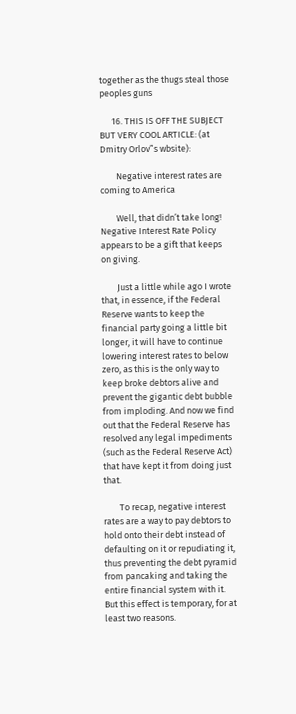together as the thugs steal those peoples guns

      16. THIS IS OFF THE SUBJECT BUT VERY COOL ARTICLE: (at Dmitry Orlov”s wbsite):

        Negative interest rates are coming to America

        Well, that didn’t take long! Negative Interest Rate Policy appears to be a gift that keeps on giving.

        Just a little while ago I wrote that, in essence, if the Federal Reserve wants to keep the financial party going a little bit longer, it will have to continue lowering interest rates to below zero, as this is the only way to keep broke debtors alive and prevent the gigantic debt bubble from imploding. And now we find out that the Federal Reserve has resolved any legal impediments (such as the Federal Reserve Act) that have kept it from doing just that.

        To recap, negative interest rates are a way to pay debtors to hold onto their debt instead of defaulting on it or repudiating it, thus preventing the debt pyramid from pancaking and taking the entire financial system with it. But this effect is temporary, for at least two reasons.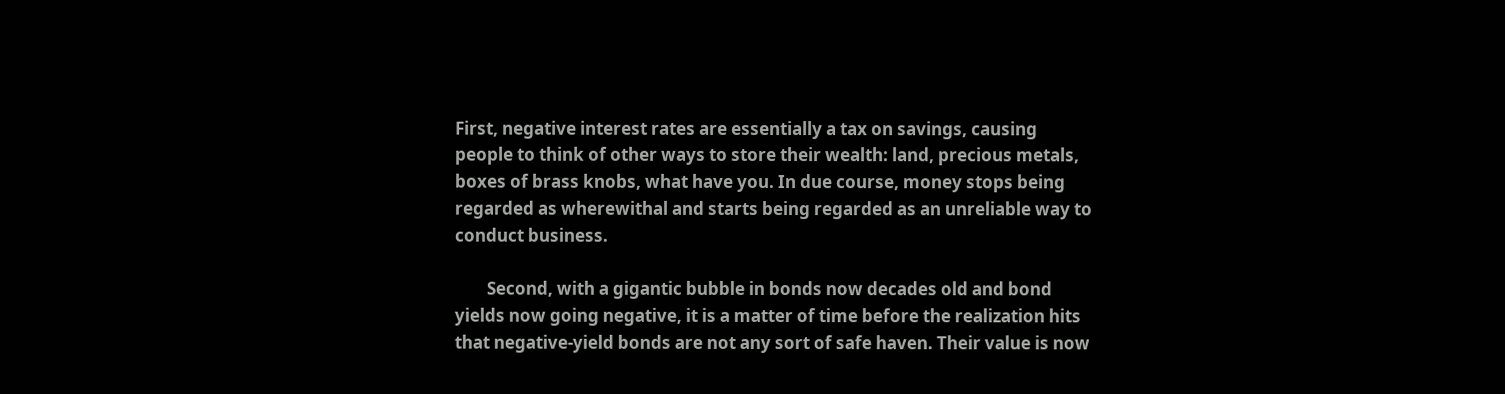First, negative interest rates are essentially a tax on savings, causing people to think of other ways to store their wealth: land, precious metals, boxes of brass knobs, what have you. In due course, money stops being regarded as wherewithal and starts being regarded as an unreliable way to conduct business.

        Second, with a gigantic bubble in bonds now decades old and bond yields now going negative, it is a matter of time before the realization hits that negative-yield bonds are not any sort of safe haven. Their value is now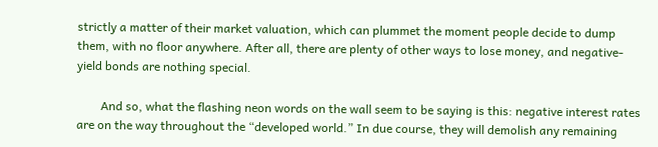strictly a matter of their market valuation, which can plummet the moment people decide to dump them, with no floor anywhere. After all, there are plenty of other ways to lose money, and negative-yield bonds are nothing special.

        And so, what the flashing neon words on the wall seem to be saying is this: negative interest rates are on the way throughout the “developed world.” In due course, they will demolish any remaining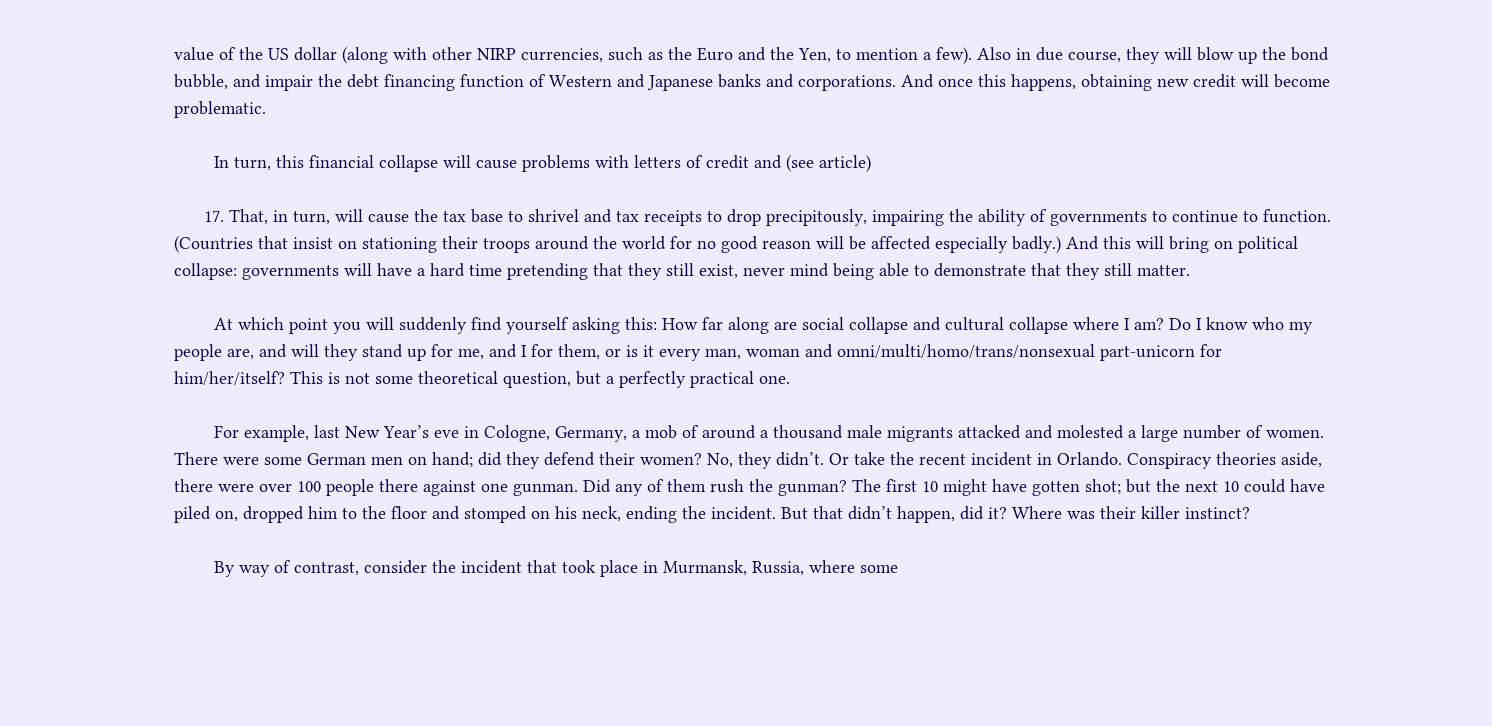value of the US dollar (along with other NIRP currencies, such as the Euro and the Yen, to mention a few). Also in due course, they will blow up the bond bubble, and impair the debt financing function of Western and Japanese banks and corporations. And once this happens, obtaining new credit will become problematic.

        In turn, this financial collapse will cause problems with letters of credit and (see article)

      17. That, in turn, will cause the tax base to shrivel and tax receipts to drop precipitously, impairing the ability of governments to continue to function. (Countries that insist on stationing their troops around the world for no good reason will be affected especially badly.) And this will bring on political collapse: governments will have a hard time pretending that they still exist, never mind being able to demonstrate that they still matter.

        At which point you will suddenly find yourself asking this: How far along are social collapse and cultural collapse where I am? Do I know who my people are, and will they stand up for me, and I for them, or is it every man, woman and omni/multi/homo/trans/nonsexual part-unicorn for him/her/itself? This is not some theoretical question, but a perfectly practical one.

        For example, last New Year’s eve in Cologne, Germany, a mob of around a thousand male migrants attacked and molested a large number of women. There were some German men on hand; did they defend their women? No, they didn’t. Or take the recent incident in Orlando. Conspiracy theories aside, there were over 100 people there against one gunman. Did any of them rush the gunman? The first 10 might have gotten shot; but the next 10 could have piled on, dropped him to the floor and stomped on his neck, ending the incident. But that didn’t happen, did it? Where was their killer instinct?

        By way of contrast, consider the incident that took place in Murmansk, Russia, where some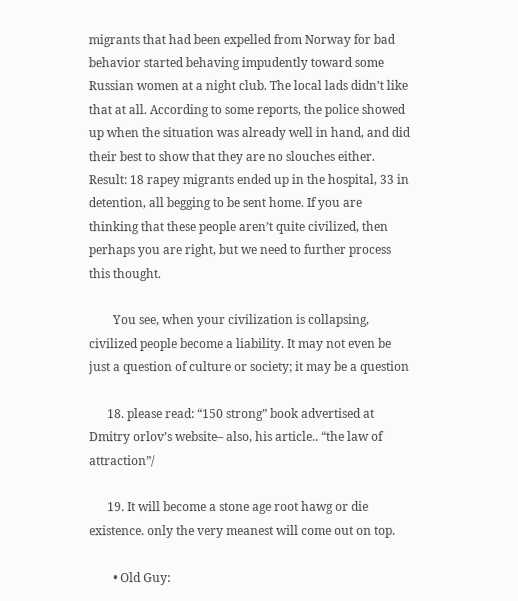migrants that had been expelled from Norway for bad behavior started behaving impudently toward some Russian women at a night club. The local lads didn’t like that at all. According to some reports, the police showed up when the situation was already well in hand, and did their best to show that they are no slouches either. Result: 18 rapey migrants ended up in the hospital, 33 in detention, all begging to be sent home. If you are thinking that these people aren’t quite civilized, then perhaps you are right, but we need to further process this thought.

        You see, when your civilization is collapsing, civilized people become a liability. It may not even be just a question of culture or society; it may be a question

      18. please read: “150 strong” book advertised at Dmitry orlov’s website– also, his article.. “the law of attraction”/

      19. It will become a stone age root hawg or die existence. only the very meanest will come out on top.

        • Old Guy: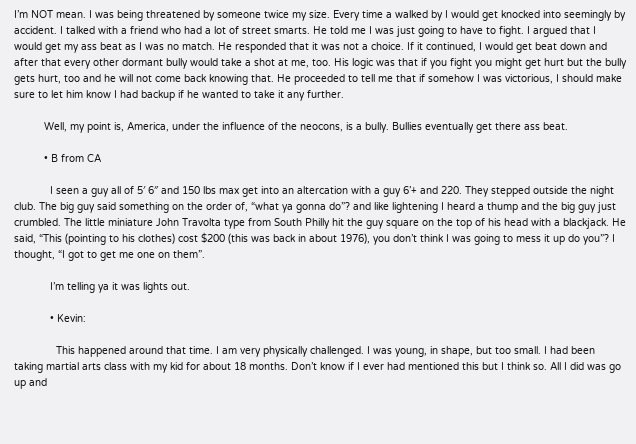I’m NOT mean. I was being threatened by someone twice my size. Every time a walked by I would get knocked into seemingly by accident. I talked with a friend who had a lot of street smarts. He told me I was just going to have to fight. I argued that I would get my ass beat as I was no match. He responded that it was not a choice. If it continued, I would get beat down and after that every other dormant bully would take a shot at me, too. His logic was that if you fight you might get hurt but the bully gets hurt, too and he will not come back knowing that. He proceeded to tell me that if somehow I was victorious, I should make sure to let him know I had backup if he wanted to take it any further.

          Well, my point is, America, under the influence of the neocons, is a bully. Bullies eventually get there ass beat.

          • B from CA

            I seen a guy all of 5′ 6″ and 150 lbs max get into an altercation with a guy 6’+ and 220. They stepped outside the night club. The big guy said something on the order of, “what ya gonna do”? and like lightening I heard a thump and the big guy just crumbled. The little miniature John Travolta type from South Philly hit the guy square on the top of his head with a blackjack. He said, “This (pointing to his clothes) cost $200 (this was back in about 1976), you don’t think I was going to mess it up do you”? I thought, “I got to get me one on them”.

            I’m telling ya it was lights out.

            • Kevin:

              This happened around that time. I am very physically challenged. I was young, in shape, but too small. I had been taking martial arts class with my kid for about 18 months. Don’t know if I ever had mentioned this but I think so. All I did was go up and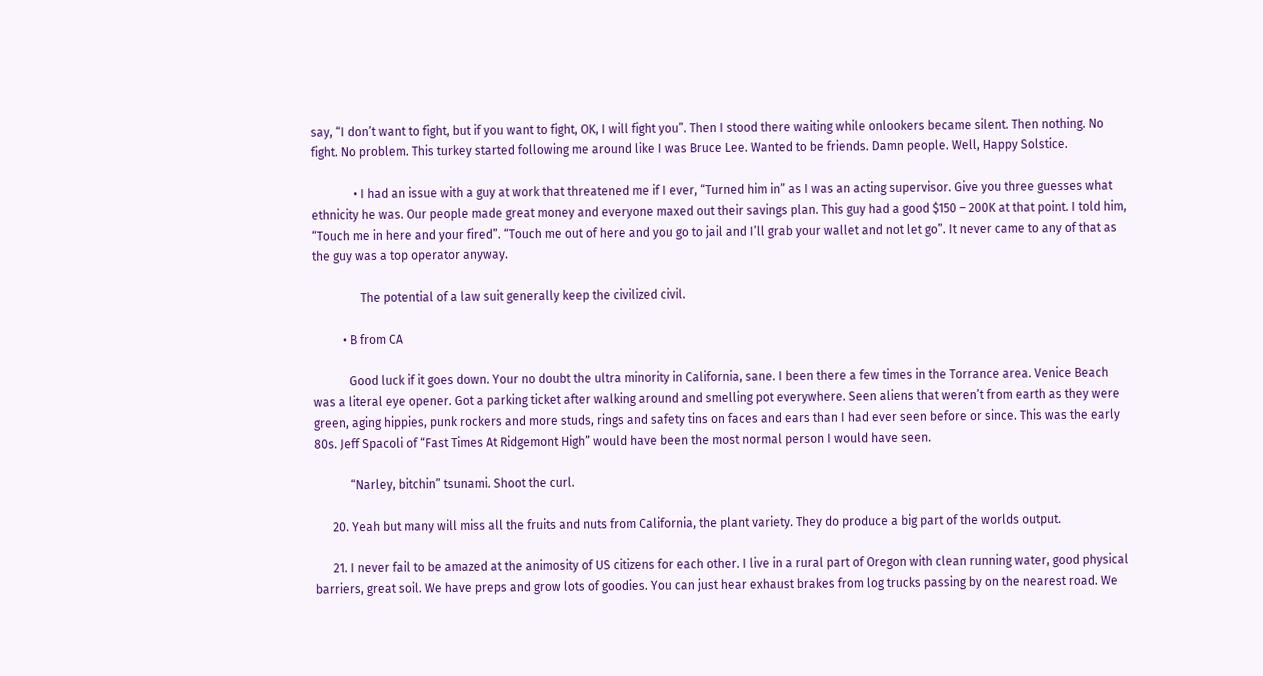say, “I don’t want to fight, but if you want to fight, OK, I will fight you”. Then I stood there waiting while onlookers became silent. Then nothing. No fight. No problem. This turkey started following me around like I was Bruce Lee. Wanted to be friends. Damn people. Well, Happy Solstice.

              • I had an issue with a guy at work that threatened me if I ever, “Turned him in” as I was an acting supervisor. Give you three guesses what ethnicity he was. Our people made great money and everyone maxed out their savings plan. This guy had a good $150 – 200K at that point. I told him, “Touch me in here and your fired”. “Touch me out of here and you go to jail and I’ll grab your wallet and not let go”. It never came to any of that as the guy was a top operator anyway.

                The potential of a law suit generally keep the civilized civil.

          • B from CA

            Good luck if it goes down. Your no doubt the ultra minority in California, sane. I been there a few times in the Torrance area. Venice Beach was a literal eye opener. Got a parking ticket after walking around and smelling pot everywhere. Seen aliens that weren’t from earth as they were green, aging hippies, punk rockers and more studs, rings and safety tins on faces and ears than I had ever seen before or since. This was the early 80s. Jeff Spacoli of “Fast Times At Ridgemont High” would have been the most normal person I would have seen.

            “Narley, bitchin” tsunami. Shoot the curl.

      20. Yeah but many will miss all the fruits and nuts from California, the plant variety. They do produce a big part of the worlds output.

      21. I never fail to be amazed at the animosity of US citizens for each other. I live in a rural part of Oregon with clean running water, good physical barriers, great soil. We have preps and grow lots of goodies. You can just hear exhaust brakes from log trucks passing by on the nearest road. We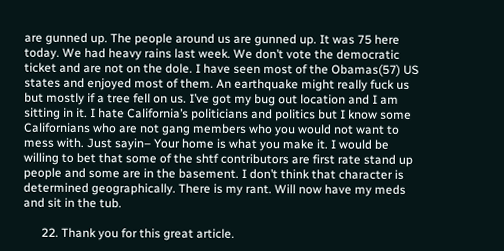are gunned up. The people around us are gunned up. It was 75 here today. We had heavy rains last week. We don’t vote the democratic ticket and are not on the dole. I have seen most of the Obamas(57) US states and enjoyed most of them. An earthquake might really fuck us but mostly if a tree fell on us. I’ve got my bug out location and I am sitting in it. I hate California’s politicians and politics but I know some Californians who are not gang members who you would not want to mess with. Just sayin– Your home is what you make it. I would be willing to bet that some of the shtf contributors are first rate stand up people and some are in the basement. I don’t think that character is determined geographically. There is my rant. Will now have my meds and sit in the tub.

      22. Thank you for this great article.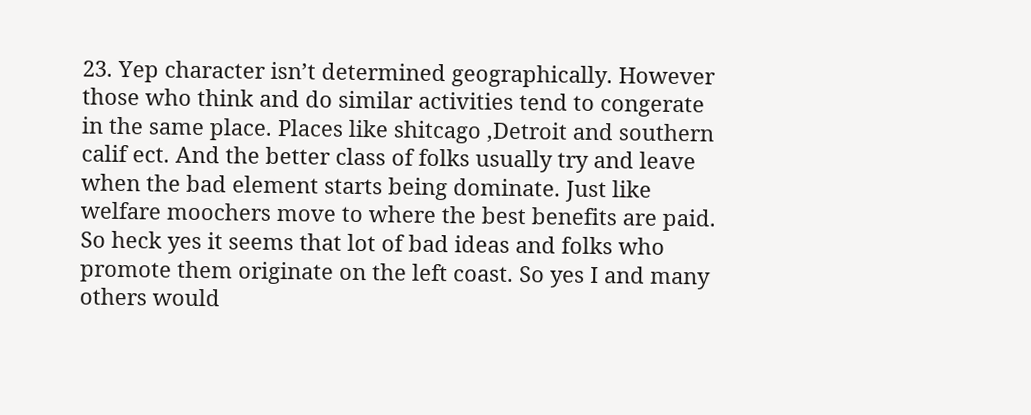23. Yep character isn’t determined geographically. However those who think and do similar activities tend to congerate in the same place. Places like shitcago ,Detroit and southern calif ect. And the better class of folks usually try and leave when the bad element starts being dominate. Just like welfare moochers move to where the best benefits are paid. So heck yes it seems that lot of bad ideas and folks who promote them originate on the left coast. So yes I and many others would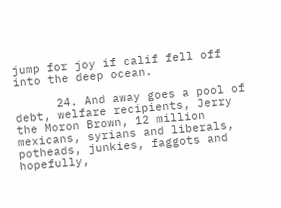jump for joy if calif fell off into the deep ocean.

      24. And away goes a pool of debt, welfare recipients, Jerry the Moron Brown, 12 million mexicans, syrians and liberals, potheads, junkies, faggots and hopefully,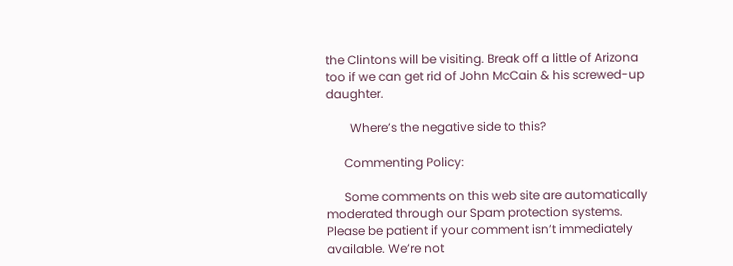the Clintons will be visiting. Break off a little of Arizona too if we can get rid of John McCain & his screwed-up daughter.

        Where’s the negative side to this?

      Commenting Policy:

      Some comments on this web site are automatically moderated through our Spam protection systems. Please be patient if your comment isn’t immediately available. We’re not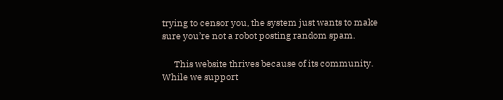trying to censor you, the system just wants to make sure you’re not a robot posting random spam.

      This website thrives because of its community. While we support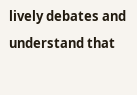lively debates and understand that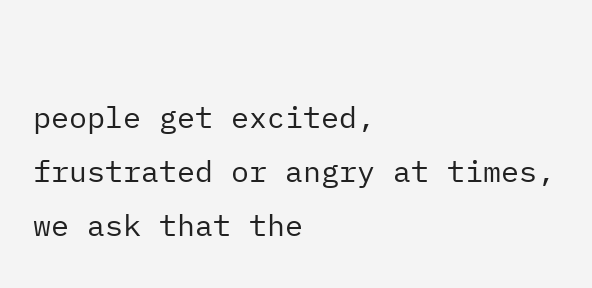people get excited, frustrated or angry at times, we ask that the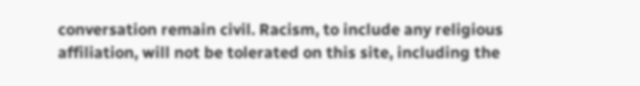conversation remain civil. Racism, to include any religious affiliation, will not be tolerated on this site, including the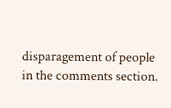disparagement of people in the comments section.